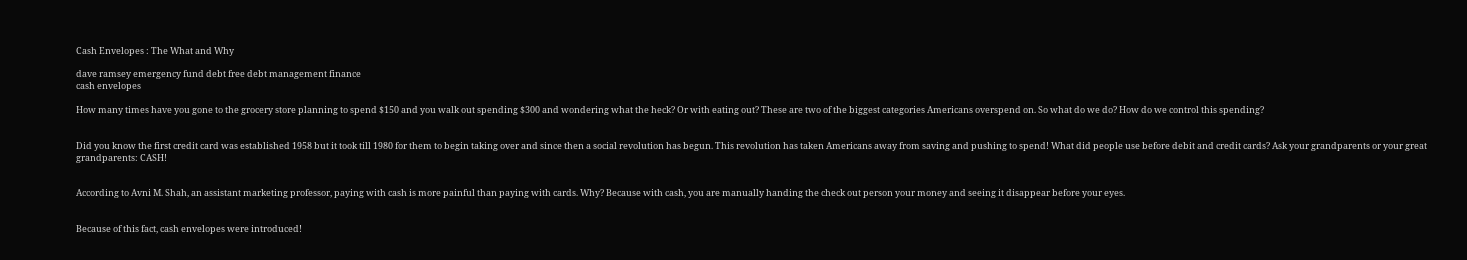Cash Envelopes : The What and Why

dave ramsey emergency fund debt free debt management finance
cash envelopes

How many times have you gone to the grocery store planning to spend $150 and you walk out spending $300 and wondering what the heck? Or with eating out? These are two of the biggest categories Americans overspend on. So what do we do? How do we control this spending?


Did you know the first credit card was established 1958 but it took till 1980 for them to begin taking over and since then a social revolution has begun. This revolution has taken Americans away from saving and pushing to spend! What did people use before debit and credit cards? Ask your grandparents or your great grandparents: CASH!


According to Avni M. Shah, an assistant marketing professor, paying with cash is more painful than paying with cards. Why? Because with cash, you are manually handing the check out person your money and seeing it disappear before your eyes.


Because of this fact, cash envelopes were introduced!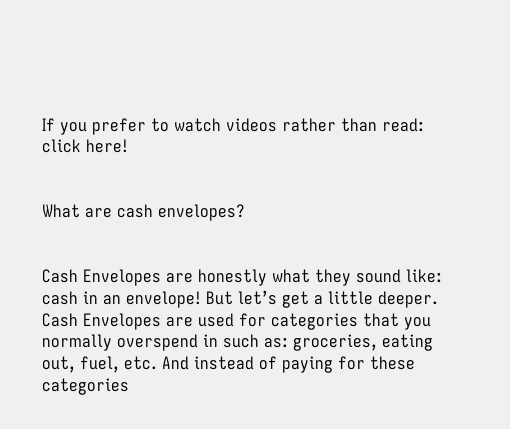If you prefer to watch videos rather than read: click here!


What are cash envelopes?


Cash Envelopes are honestly what they sound like: cash in an envelope! But let’s get a little deeper. Cash Envelopes are used for categories that you normally overspend in such as: groceries, eating out, fuel, etc. And instead of paying for these categories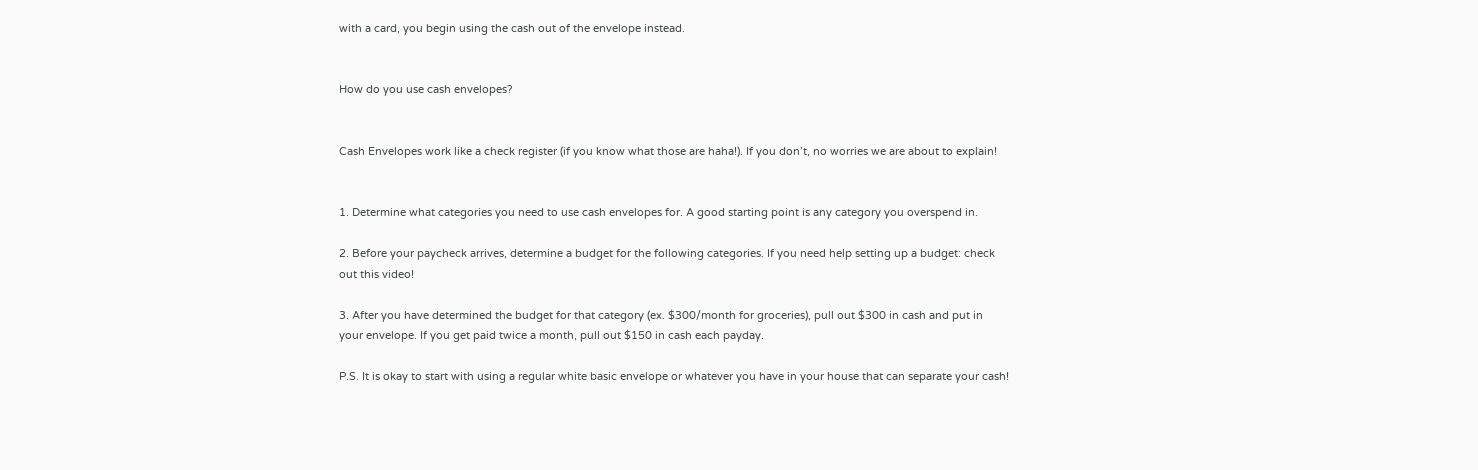with a card, you begin using the cash out of the envelope instead.


How do you use cash envelopes?


Cash Envelopes work like a check register (if you know what those are haha!). If you don’t, no worries we are about to explain!


1. Determine what categories you need to use cash envelopes for. A good starting point is any category you overspend in.

2. Before your paycheck arrives, determine a budget for the following categories. If you need help setting up a budget: check out this video!

3. After you have determined the budget for that category (ex. $300/month for groceries), pull out $300 in cash and put in your envelope. If you get paid twice a month, pull out $150 in cash each payday.

P.S. It is okay to start with using a regular white basic envelope or whatever you have in your house that can separate your cash!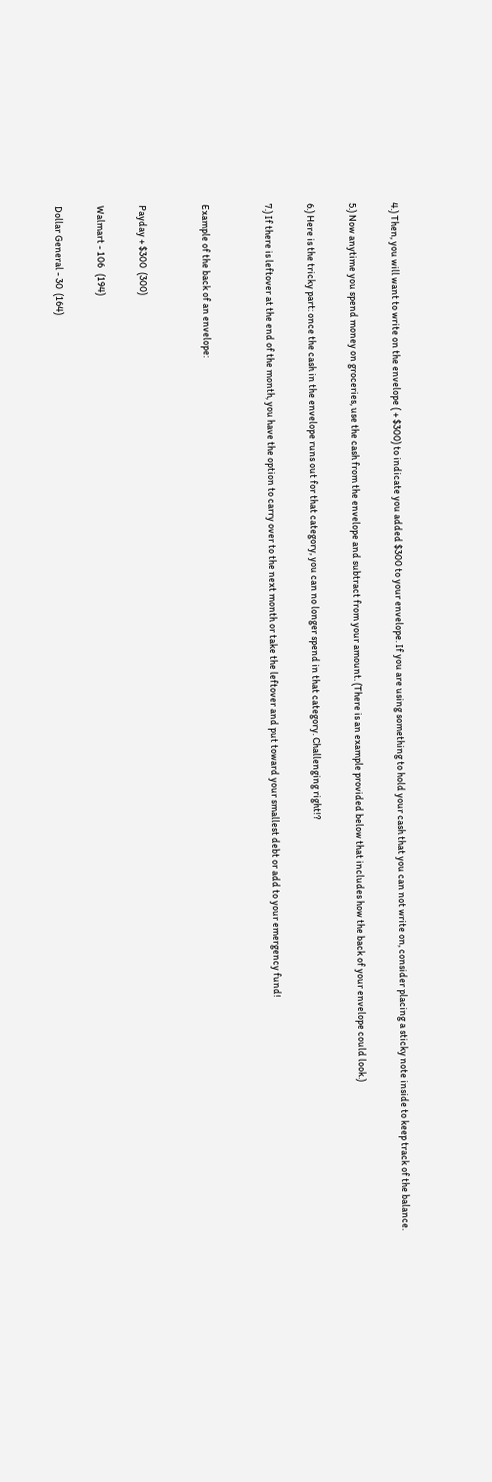4.) Then, you will want to write on the envelope ( + $300) to indicate you added $300 to your envelope. If you are using something to hold your cash that you can not write on, consider placing a sticky note inside to keep track of the balance.

5.) Now anytime you spend money on groceries, use the cash from the envelope and subtract from your amount. (There is an example provided below that includes how the back of your envelope could look.)

6.) Here is the tricky part: once the cash in the envelope runs out for that category, you can no longer spend in that category. Challenging right!?

7.) If there is leftover at the end of the month, you have the option to carry over to the next month or take the leftover and put toward your smallest debt or add to your emergency fund!


Example of the back of an envelope:


Payday + $300  (300)

Walmart - 106   (194)

Dollar General - 30  (164)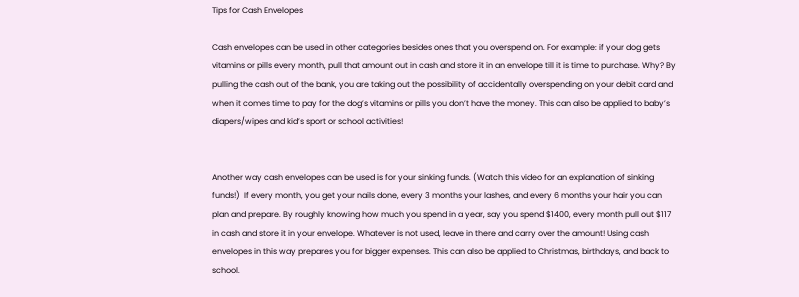Tips for Cash Envelopes

Cash envelopes can be used in other categories besides ones that you overspend on. For example: if your dog gets vitamins or pills every month, pull that amount out in cash and store it in an envelope till it is time to purchase. Why? By pulling the cash out of the bank, you are taking out the possibility of accidentally overspending on your debit card and when it comes time to pay for the dog’s vitamins or pills you don’t have the money. This can also be applied to baby’s diapers/wipes and kid’s sport or school activities!


Another way cash envelopes can be used is for your sinking funds. (Watch this video for an explanation of sinking funds!)  If every month, you get your nails done, every 3 months your lashes, and every 6 months your hair you can plan and prepare. By roughly knowing how much you spend in a year, say you spend $1400, every month pull out $117 in cash and store it in your envelope. Whatever is not used, leave in there and carry over the amount! Using cash envelopes in this way prepares you for bigger expenses. This can also be applied to Christmas, birthdays, and back to school.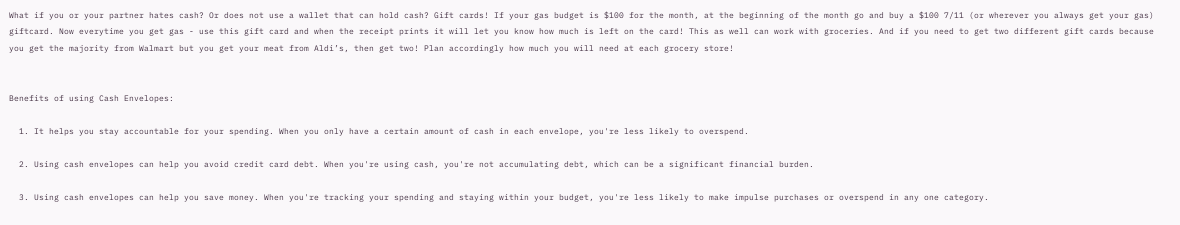What if you or your partner hates cash? Or does not use a wallet that can hold cash? Gift cards! If your gas budget is $100 for the month, at the beginning of the month go and buy a $100 7/11 (or wherever you always get your gas) giftcard. Now everytime you get gas - use this gift card and when the receipt prints it will let you know how much is left on the card! This as well can work with groceries. And if you need to get two different gift cards because you get the majority from Walmart but you get your meat from Aldi’s, then get two! Plan accordingly how much you will need at each grocery store!


Benefits of using Cash Envelopes:

  1. It helps you stay accountable for your spending. When you only have a certain amount of cash in each envelope, you're less likely to overspend.

  2. Using cash envelopes can help you avoid credit card debt. When you're using cash, you're not accumulating debt, which can be a significant financial burden.

  3. Using cash envelopes can help you save money. When you're tracking your spending and staying within your budget, you're less likely to make impulse purchases or overspend in any one category.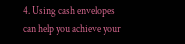4. Using cash envelopes can help you achieve your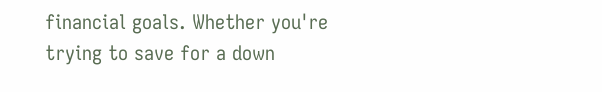financial goals. Whether you're trying to save for a down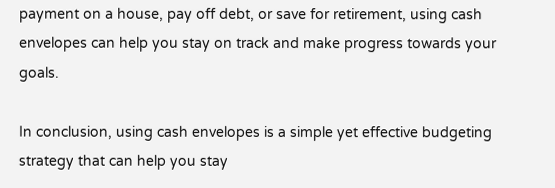payment on a house, pay off debt, or save for retirement, using cash envelopes can help you stay on track and make progress towards your goals.

In conclusion, using cash envelopes is a simple yet effective budgeting strategy that can help you stay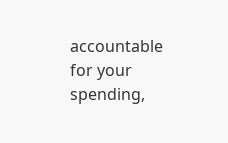accountable for your spending,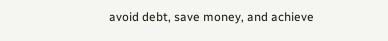avoid debt, save money, and achieve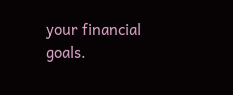your financial goals.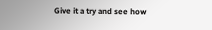Give it a try and see how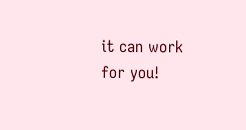it can work for you!